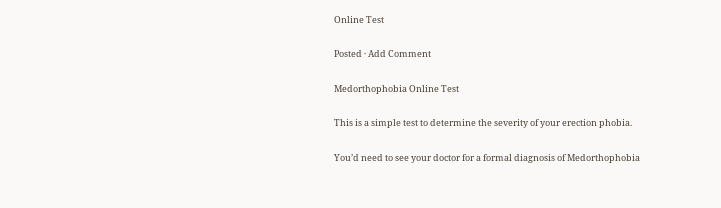Online Test

Posted · Add Comment

Medorthophobia Online Test

This is a simple test to determine the severity of your erection phobia.

You’d need to see your doctor for a formal diagnosis of Medorthophobia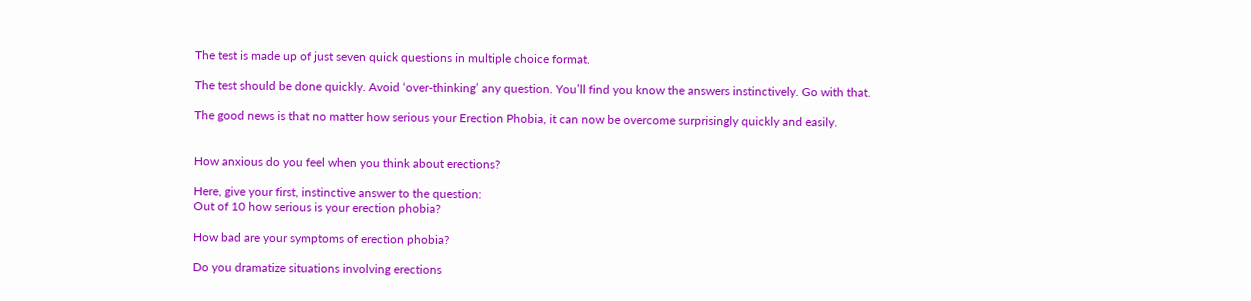The test is made up of just seven quick questions in multiple choice format.

The test should be done quickly. Avoid ‘over-thinking’ any question. You’ll find you know the answers instinctively. Go with that.

The good news is that no matter how serious your Erection Phobia, it can now be overcome surprisingly quickly and easily.


How anxious do you feel when you think about erections?

Here, give your first, instinctive answer to the question:
Out of 10 how serious is your erection phobia?

How bad are your symptoms of erection phobia?

Do you dramatize situations involving erections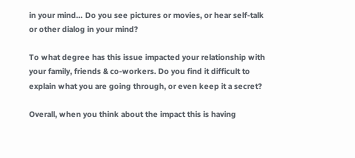in your mind… Do you see pictures or movies, or hear self-talk or other dialog in your mind?

To what degree has this issue impacted your relationship with your family, friends & co-workers. Do you find it difficult to explain what you are going through, or even keep it a secret?

Overall, when you think about the impact this is having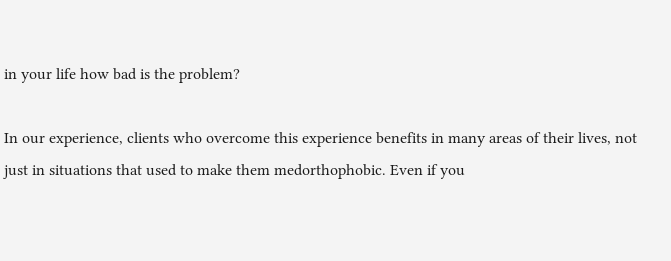in your life how bad is the problem?

In our experience, clients who overcome this experience benefits in many areas of their lives, not just in situations that used to make them medorthophobic. Even if you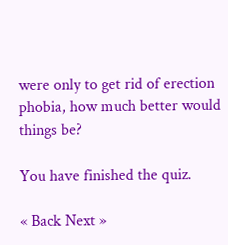were only to get rid of erection phobia, how much better would things be?

You have finished the quiz.

« Back Next »